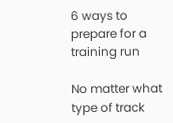6 ways to prepare for a training run

No matter what type of track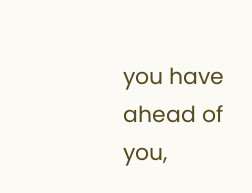you have ahead of you,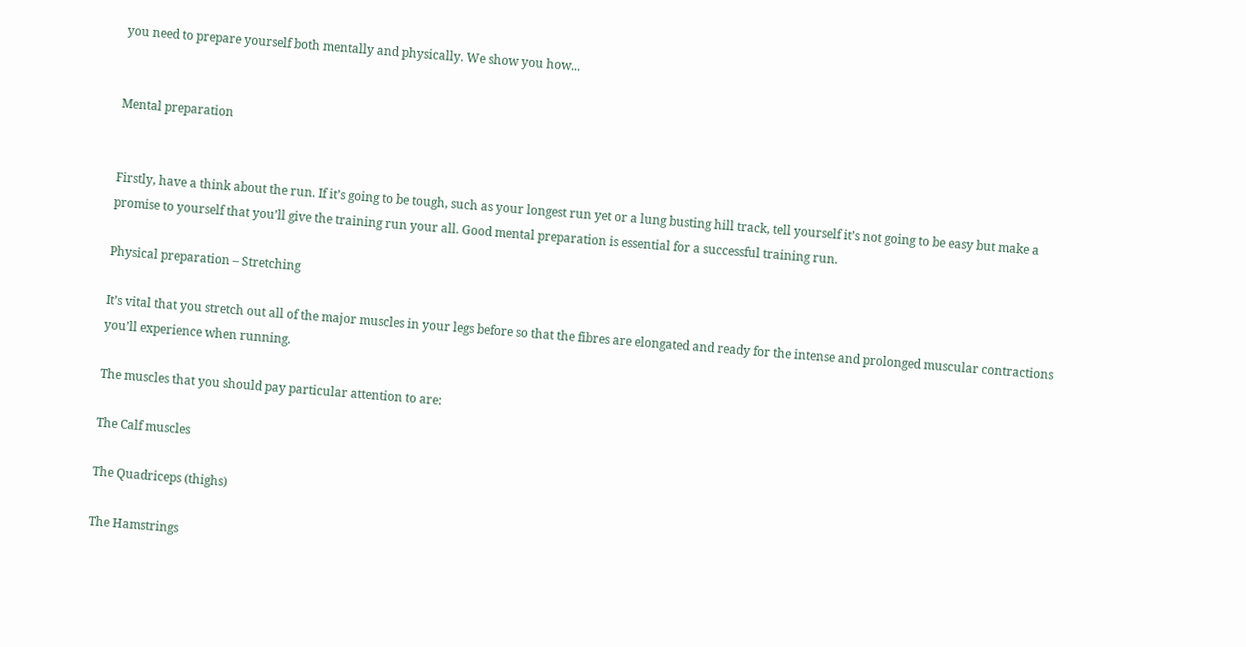you need to prepare yourself both mentally and physically. We show you how...


Mental preparation


Firstly, have a think about the run. If it’s going to be tough, such as your longest run yet or a lung busting hill track, tell yourself it’s not going to be easy but make a promise to yourself that you’ll give the training run your all. Good mental preparation is essential for a successful training run.

Physical preparation – Stretching

It’s vital that you stretch out all of the major muscles in your legs before so that the fibres are elongated and ready for the intense and prolonged muscular contractions you’ll experience when running.

The muscles that you should pay particular attention to are:

The Calf muscles

The Quadriceps (thighs)

The Hamstrings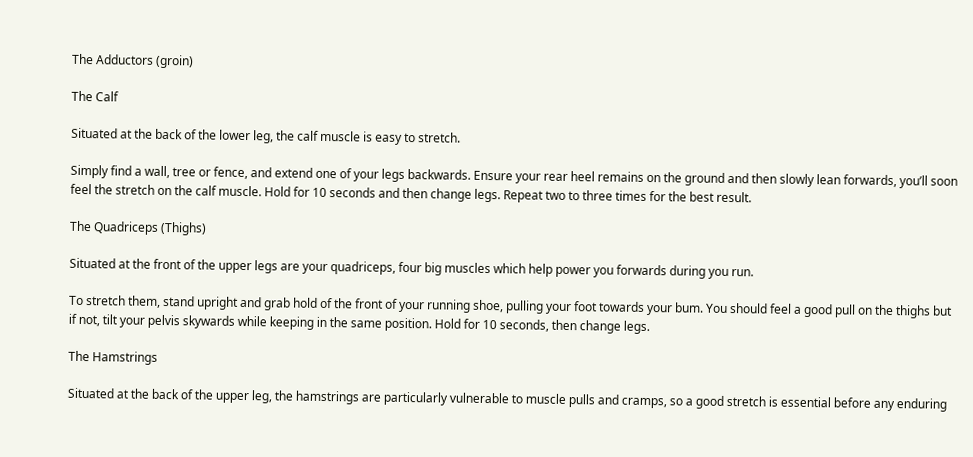The Adductors (groin)

The Calf

Situated at the back of the lower leg, the calf muscle is easy to stretch.

Simply find a wall, tree or fence, and extend one of your legs backwards. Ensure your rear heel remains on the ground and then slowly lean forwards, you’ll soon feel the stretch on the calf muscle. Hold for 10 seconds and then change legs. Repeat two to three times for the best result.

The Quadriceps (Thighs)

Situated at the front of the upper legs are your quadriceps, four big muscles which help power you forwards during you run.

To stretch them, stand upright and grab hold of the front of your running shoe, pulling your foot towards your bum. You should feel a good pull on the thighs but if not, tilt your pelvis skywards while keeping in the same position. Hold for 10 seconds, then change legs.

The Hamstrings

Situated at the back of the upper leg, the hamstrings are particularly vulnerable to muscle pulls and cramps, so a good stretch is essential before any enduring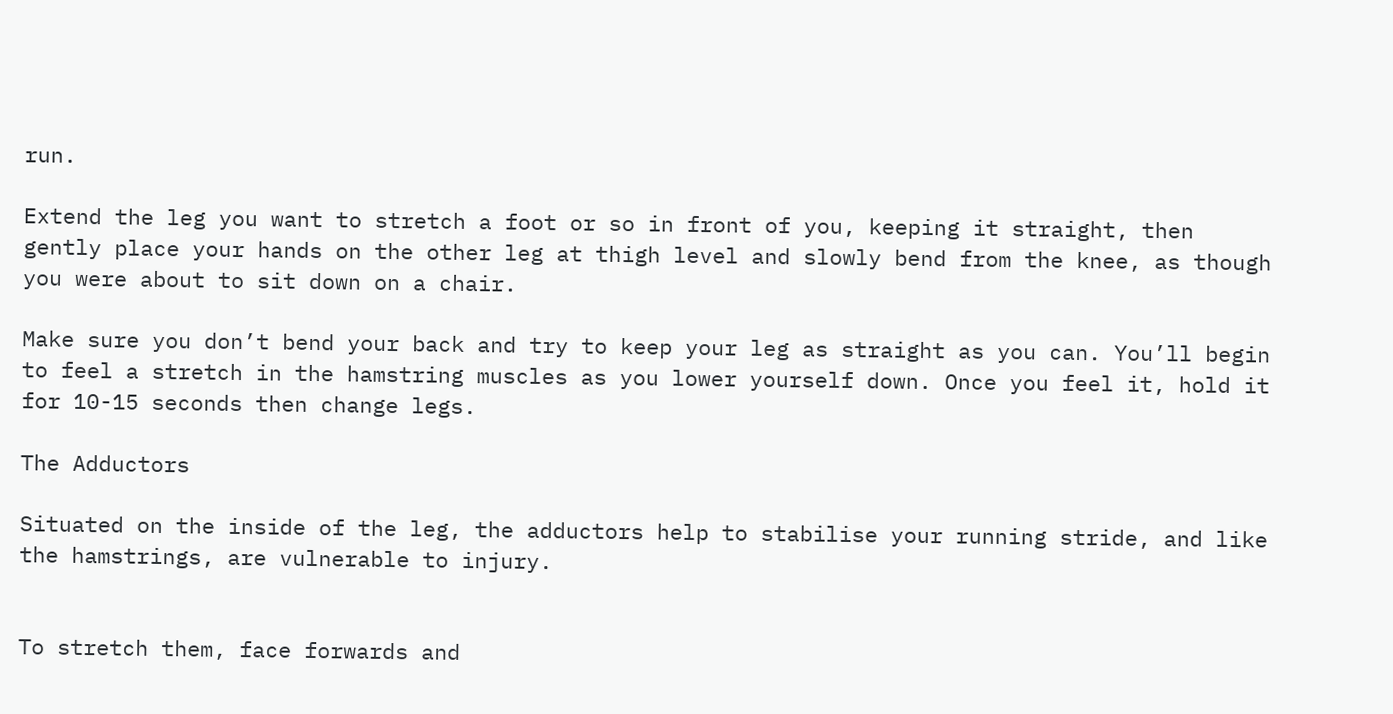run.

Extend the leg you want to stretch a foot or so in front of you, keeping it straight, then gently place your hands on the other leg at thigh level and slowly bend from the knee, as though you were about to sit down on a chair.

Make sure you don’t bend your back and try to keep your leg as straight as you can. You’ll begin to feel a stretch in the hamstring muscles as you lower yourself down. Once you feel it, hold it for 10-15 seconds then change legs.

The Adductors

Situated on the inside of the leg, the adductors help to stabilise your running stride, and like the hamstrings, are vulnerable to injury.


To stretch them, face forwards and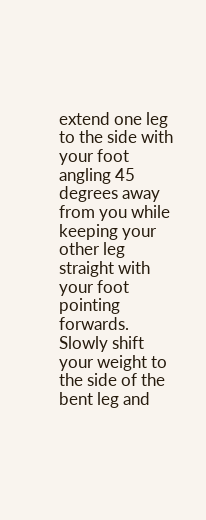extend one leg to the side with your foot angling 45 degrees away from you while keeping your other leg straight with your foot pointing forwards. Slowly shift your weight to the side of the bent leg and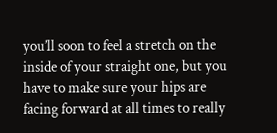you’ll soon to feel a stretch on the inside of your straight one, but you have to make sure your hips are facing forward at all times to really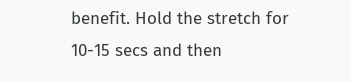benefit. Hold the stretch for 10-15 secs and then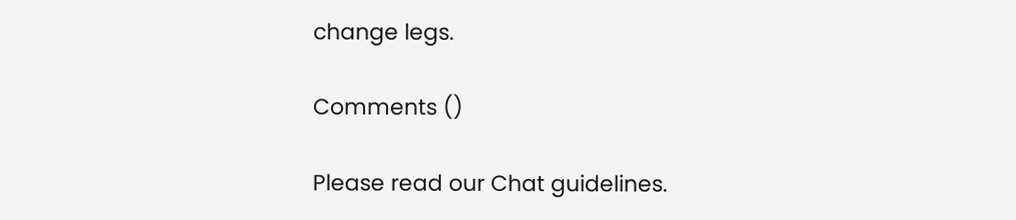change legs.

Comments ()

Please read our Chat guidelines.